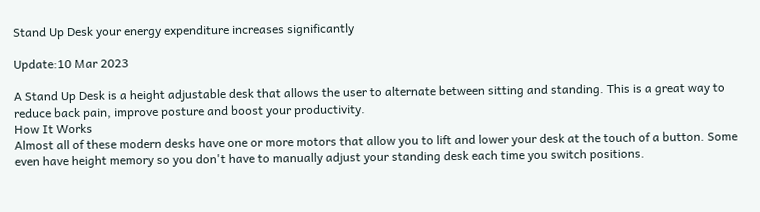Stand Up Desk your energy expenditure increases significantly

Update:10 Mar 2023

A Stand Up Desk is a height adjustable desk that allows the user to alternate between sitting and standing. This is a great way to reduce back pain, improve posture and boost your productivity.
How It Works
Almost all of these modern desks have one or more motors that allow you to lift and lower your desk at the touch of a button. Some even have height memory so you don't have to manually adjust your standing desk each time you switch positions.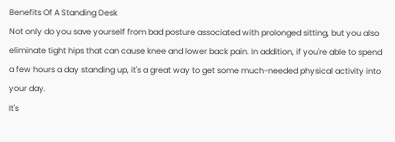Benefits Of A Standing Desk
Not only do you save yourself from bad posture associated with prolonged sitting, but you also eliminate tight hips that can cause knee and lower back pain. In addition, if you're able to spend a few hours a day standing up, it's a great way to get some much-needed physical activity into your day.
It's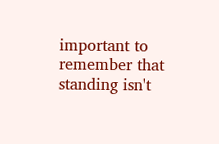important to remember that standing isn't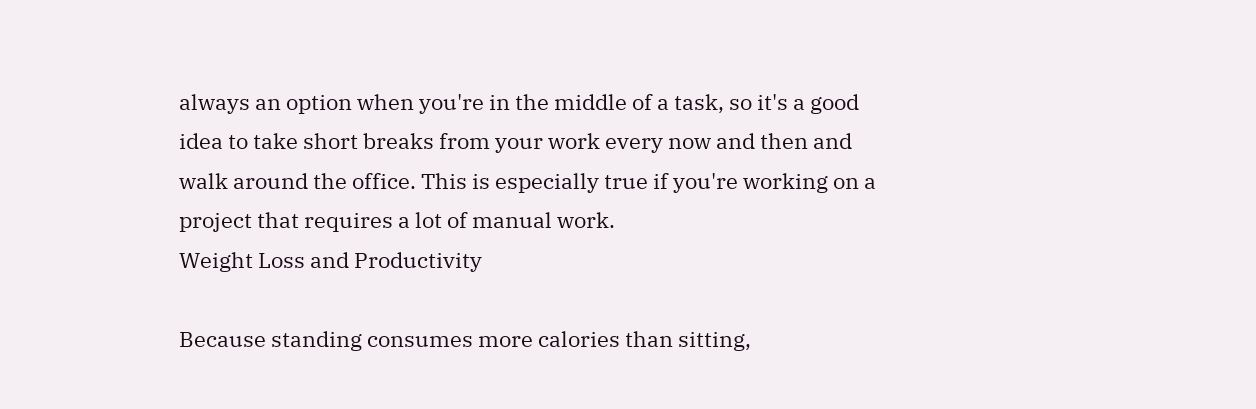always an option when you're in the middle of a task, so it's a good idea to take short breaks from your work every now and then and walk around the office. This is especially true if you're working on a project that requires a lot of manual work.
Weight Loss and Productivity

Because standing consumes more calories than sitting,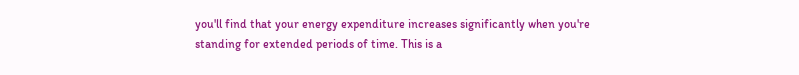you'll find that your energy expenditure increases significantly when you're standing for extended periods of time. This is a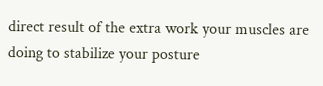direct result of the extra work your muscles are doing to stabilize your posture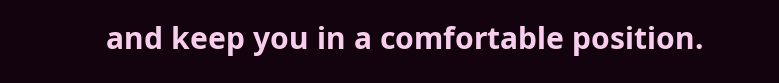and keep you in a comfortable position.